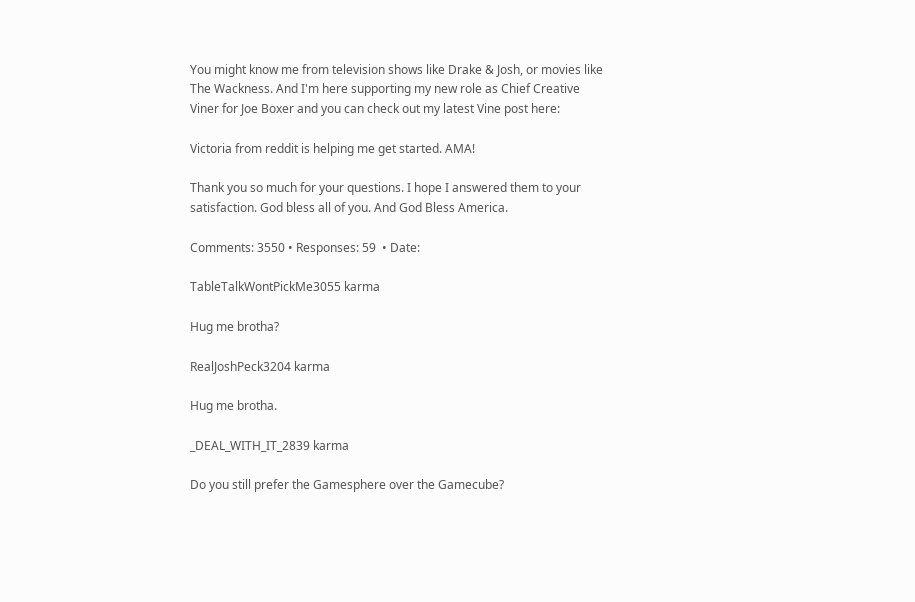You might know me from television shows like Drake & Josh, or movies like The Wackness. And I'm here supporting my new role as Chief Creative Viner for Joe Boxer and you can check out my latest Vine post here:

Victoria from reddit is helping me get started. AMA!

Thank you so much for your questions. I hope I answered them to your satisfaction. God bless all of you. And God Bless America.

Comments: 3550 • Responses: 59  • Date:

TableTalkWontPickMe3055 karma

Hug me brotha?

RealJoshPeck3204 karma

Hug me brotha.

_DEAL_WITH_IT_2839 karma

Do you still prefer the Gamesphere over the Gamecube?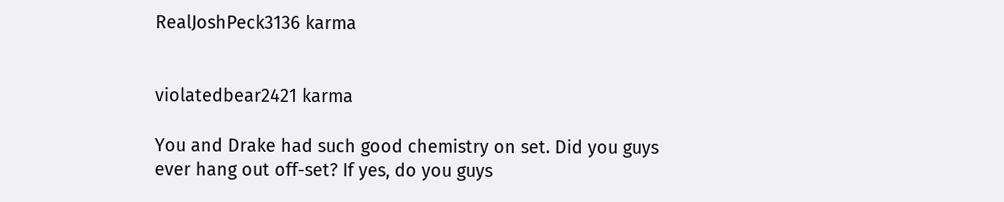RealJoshPeck3136 karma


violatedbear2421 karma

You and Drake had such good chemistry on set. Did you guys ever hang out off-set? If yes, do you guys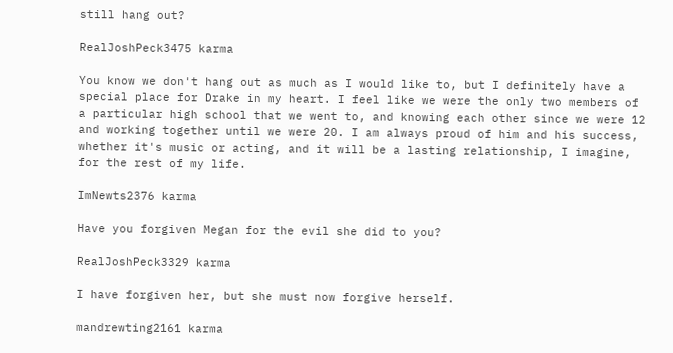still hang out?

RealJoshPeck3475 karma

You know we don't hang out as much as I would like to, but I definitely have a special place for Drake in my heart. I feel like we were the only two members of a particular high school that we went to, and knowing each other since we were 12 and working together until we were 20. I am always proud of him and his success, whether it's music or acting, and it will be a lasting relationship, I imagine, for the rest of my life.

ImNewts2376 karma

Have you forgiven Megan for the evil she did to you?

RealJoshPeck3329 karma

I have forgiven her, but she must now forgive herself.

mandrewting2161 karma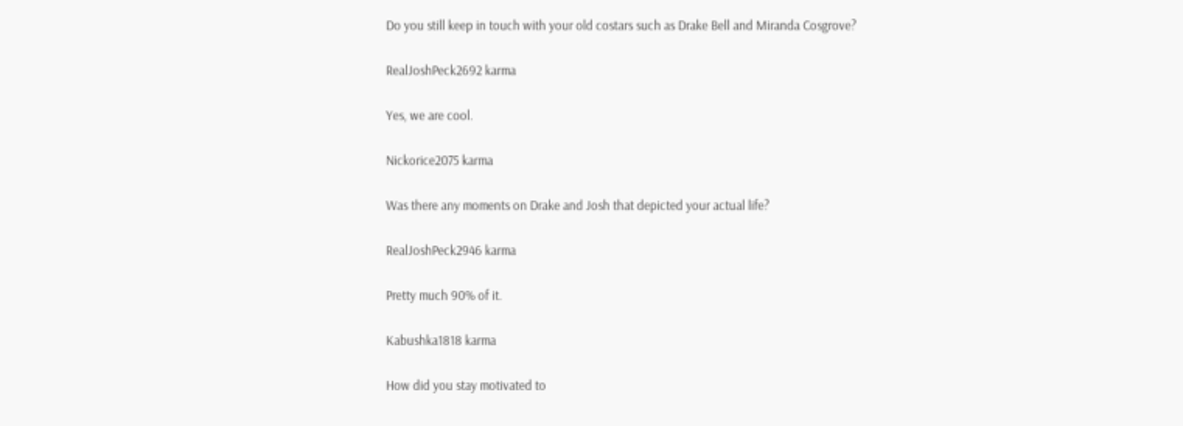Do you still keep in touch with your old costars such as Drake Bell and Miranda Cosgrove?

RealJoshPeck2692 karma

Yes, we are cool.

Nickorice2075 karma

Was there any moments on Drake and Josh that depicted your actual life?

RealJoshPeck2946 karma

Pretty much 90% of it.

Kabushka1818 karma

How did you stay motivated to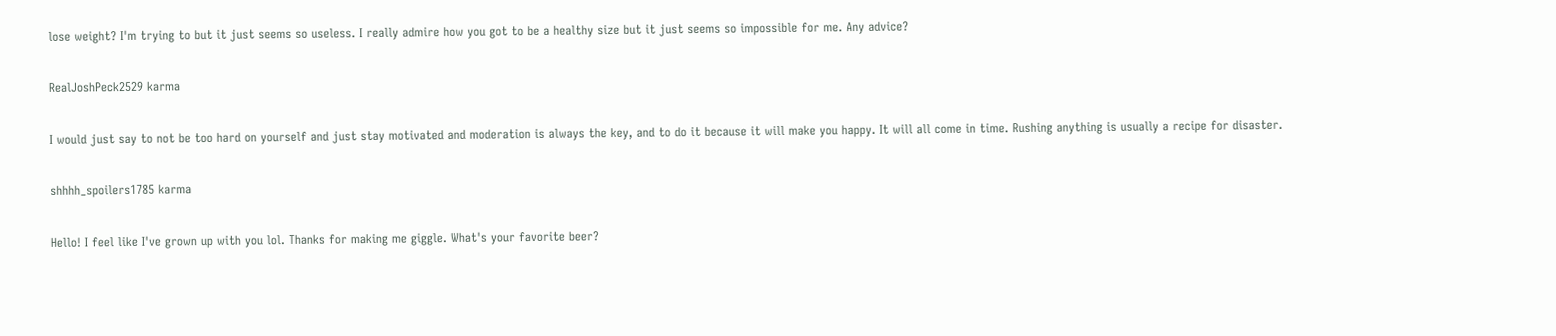lose weight? I'm trying to but it just seems so useless. I really admire how you got to be a healthy size but it just seems so impossible for me. Any advice?

RealJoshPeck2529 karma

I would just say to not be too hard on yourself and just stay motivated and moderation is always the key, and to do it because it will make you happy. It will all come in time. Rushing anything is usually a recipe for disaster.

shhhh_spoilers1785 karma

Hello! I feel like I've grown up with you lol. Thanks for making me giggle. What's your favorite beer?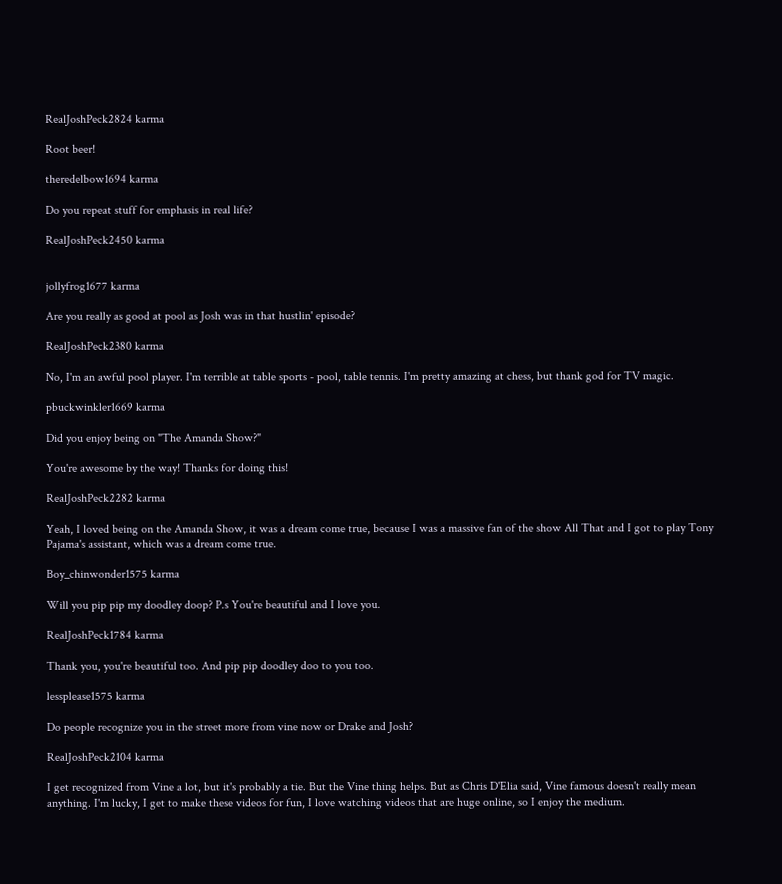RealJoshPeck2824 karma

Root beer!

theredelbow1694 karma

Do you repeat stuff for emphasis in real life?

RealJoshPeck2450 karma


jollyfrog1677 karma

Are you really as good at pool as Josh was in that hustlin' episode?

RealJoshPeck2380 karma

No, I'm an awful pool player. I'm terrible at table sports - pool, table tennis. I'm pretty amazing at chess, but thank god for TV magic.

pbuckwinkler1669 karma

Did you enjoy being on "The Amanda Show?"

You're awesome by the way! Thanks for doing this!

RealJoshPeck2282 karma

Yeah, I loved being on the Amanda Show, it was a dream come true, because I was a massive fan of the show All That and I got to play Tony Pajama's assistant, which was a dream come true.

Boy_chinwonder1575 karma

Will you pip pip my doodley doop? P.s You're beautiful and I love you.

RealJoshPeck1784 karma

Thank you, you're beautiful too. And pip pip doodley doo to you too.

lessplease1575 karma

Do people recognize you in the street more from vine now or Drake and Josh?

RealJoshPeck2104 karma

I get recognized from Vine a lot, but it's probably a tie. But the Vine thing helps. But as Chris D'Elia said, Vine famous doesn't really mean anything. I'm lucky, I get to make these videos for fun, I love watching videos that are huge online, so I enjoy the medium.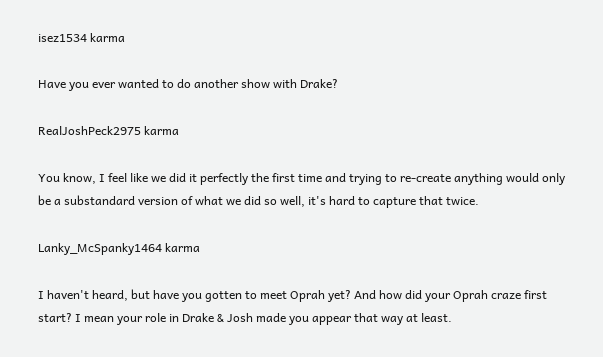isez1534 karma

Have you ever wanted to do another show with Drake?

RealJoshPeck2975 karma

You know, I feel like we did it perfectly the first time and trying to re-create anything would only be a substandard version of what we did so well, it's hard to capture that twice.

Lanky_McSpanky1464 karma

I haven't heard, but have you gotten to meet Oprah yet? And how did your Oprah craze first start? I mean your role in Drake & Josh made you appear that way at least.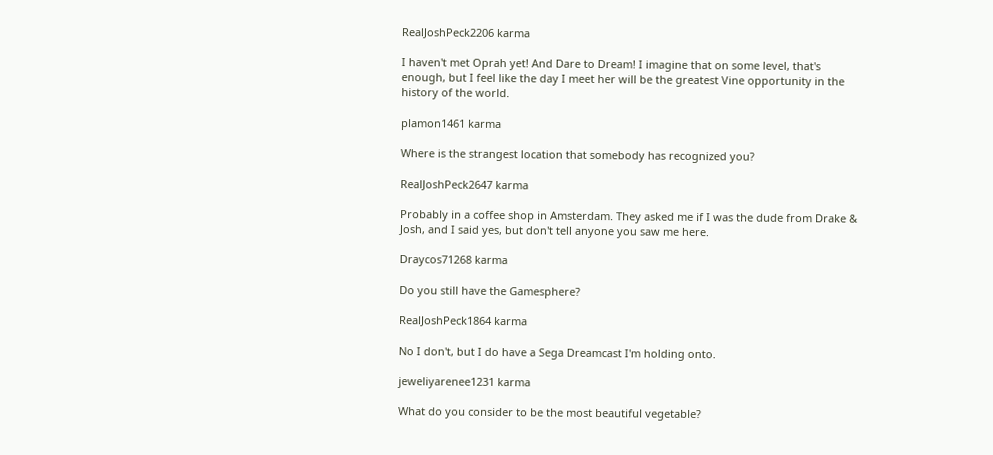RealJoshPeck2206 karma

I haven't met Oprah yet! And Dare to Dream! I imagine that on some level, that's enough, but I feel like the day I meet her will be the greatest Vine opportunity in the history of the world.

plamon1461 karma

Where is the strangest location that somebody has recognized you?

RealJoshPeck2647 karma

Probably in a coffee shop in Amsterdam. They asked me if I was the dude from Drake & Josh, and I said yes, but don't tell anyone you saw me here.

Draycos71268 karma

Do you still have the Gamesphere?

RealJoshPeck1864 karma

No I don't, but I do have a Sega Dreamcast I'm holding onto.

jeweliyarenee1231 karma

What do you consider to be the most beautiful vegetable?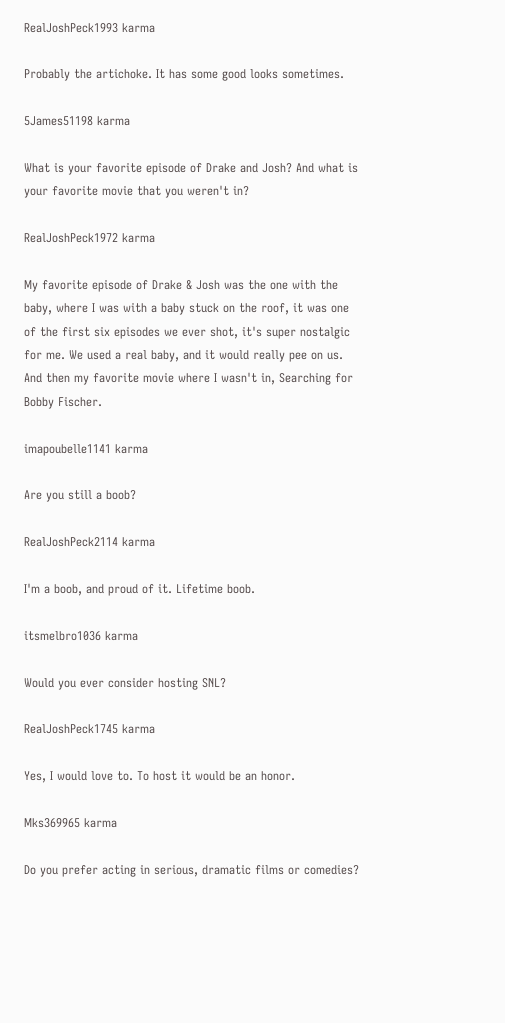RealJoshPeck1993 karma

Probably the artichoke. It has some good looks sometimes.

5James51198 karma

What is your favorite episode of Drake and Josh? And what is your favorite movie that you weren't in?

RealJoshPeck1972 karma

My favorite episode of Drake & Josh was the one with the baby, where I was with a baby stuck on the roof, it was one of the first six episodes we ever shot, it's super nostalgic for me. We used a real baby, and it would really pee on us. And then my favorite movie where I wasn't in, Searching for Bobby Fischer.

imapoubelle1141 karma

Are you still a boob?

RealJoshPeck2114 karma

I'm a boob, and proud of it. Lifetime boob.

itsmelbro1036 karma

Would you ever consider hosting SNL?

RealJoshPeck1745 karma

Yes, I would love to. To host it would be an honor.

Mks369965 karma

Do you prefer acting in serious, dramatic films or comedies?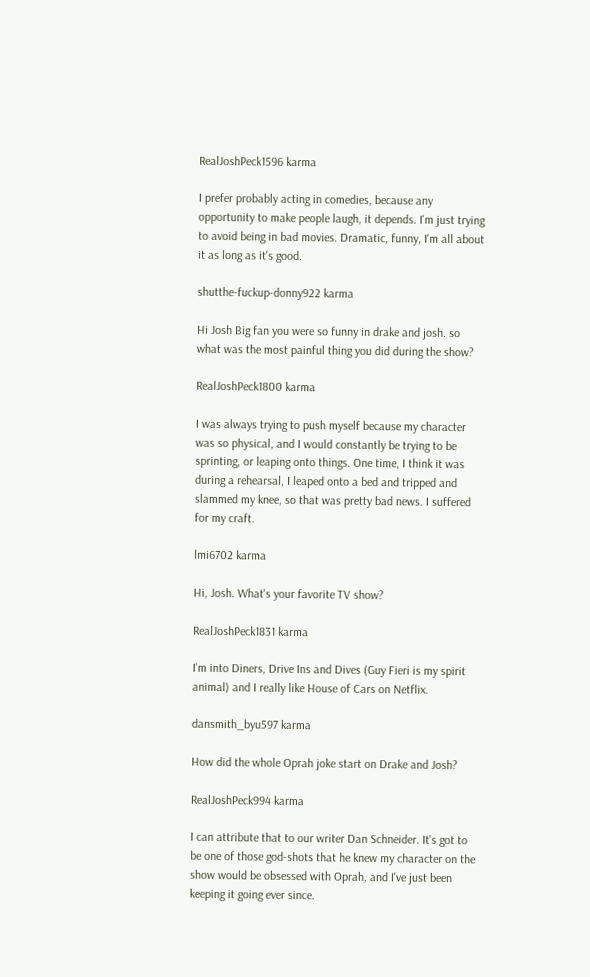RealJoshPeck1596 karma

I prefer probably acting in comedies, because any opportunity to make people laugh, it depends. I'm just trying to avoid being in bad movies. Dramatic, funny, I'm all about it as long as it's good.

shutthe-fuckup-donny922 karma

Hi Josh Big fan you were so funny in drake and josh. so what was the most painful thing you did during the show?

RealJoshPeck1800 karma

I was always trying to push myself because my character was so physical, and I would constantly be trying to be sprinting, or leaping onto things. One time, I think it was during a rehearsal, I leaped onto a bed and tripped and slammed my knee, so that was pretty bad news. I suffered for my craft.

lmi6702 karma

Hi, Josh. What's your favorite TV show?

RealJoshPeck1831 karma

I'm into Diners, Drive Ins and Dives (Guy Fieri is my spirit animal) and I really like House of Cars on Netflix.

dansmith_byu597 karma

How did the whole Oprah joke start on Drake and Josh?

RealJoshPeck994 karma

I can attribute that to our writer Dan Schneider. It's got to be one of those god-shots that he knew my character on the show would be obsessed with Oprah, and I've just been keeping it going ever since.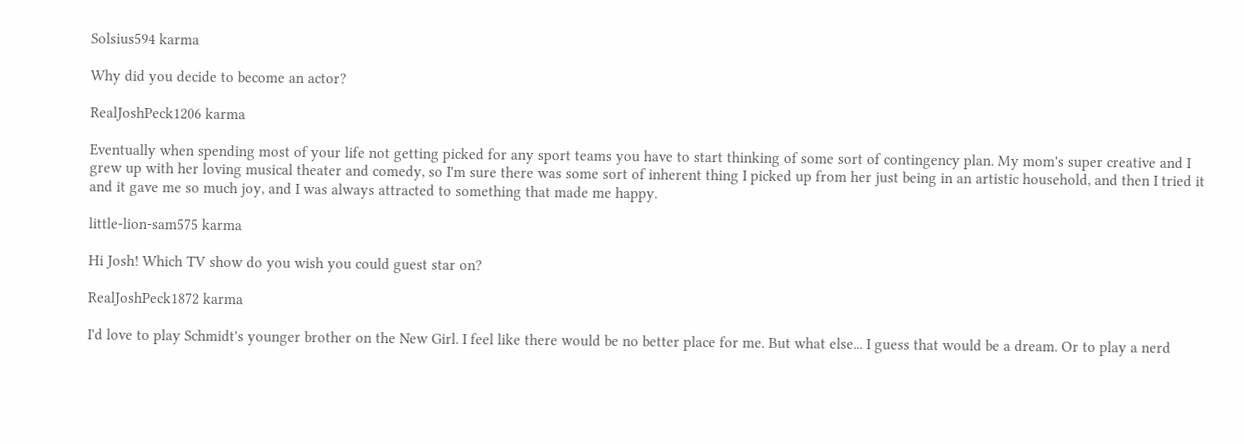Solsius594 karma

Why did you decide to become an actor?

RealJoshPeck1206 karma

Eventually when spending most of your life not getting picked for any sport teams you have to start thinking of some sort of contingency plan. My mom's super creative and I grew up with her loving musical theater and comedy, so I'm sure there was some sort of inherent thing I picked up from her just being in an artistic household, and then I tried it and it gave me so much joy, and I was always attracted to something that made me happy.

little-lion-sam575 karma

Hi Josh! Which TV show do you wish you could guest star on?

RealJoshPeck1872 karma

I'd love to play Schmidt's younger brother on the New Girl. I feel like there would be no better place for me. But what else... I guess that would be a dream. Or to play a nerd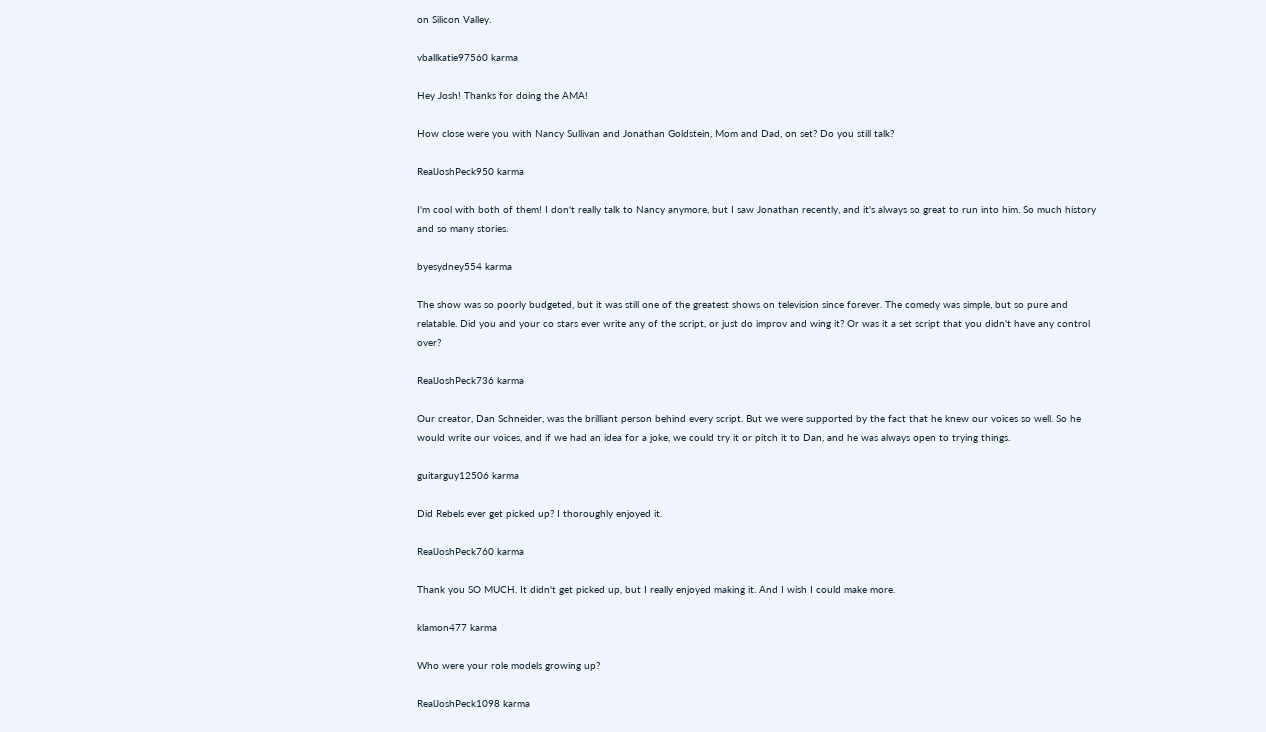on Silicon Valley.

vballkatie97560 karma

Hey Josh! Thanks for doing the AMA!

How close were you with Nancy Sullivan and Jonathan Goldstein, Mom and Dad, on set? Do you still talk?

RealJoshPeck950 karma

I'm cool with both of them! I don't really talk to Nancy anymore, but I saw Jonathan recently, and it's always so great to run into him. So much history and so many stories.

byesydney554 karma

The show was so poorly budgeted, but it was still one of the greatest shows on television since forever. The comedy was simple, but so pure and relatable. Did you and your co stars ever write any of the script, or just do improv and wing it? Or was it a set script that you didn't have any control over?

RealJoshPeck736 karma

Our creator, Dan Schneider, was the brilliant person behind every script. But we were supported by the fact that he knew our voices so well. So he would write our voices, and if we had an idea for a joke, we could try it or pitch it to Dan, and he was always open to trying things.

guitarguy12506 karma

Did Rebels ever get picked up? I thoroughly enjoyed it.

RealJoshPeck760 karma

Thank you SO MUCH. It didn't get picked up, but I really enjoyed making it. And I wish I could make more.

klamon477 karma

Who were your role models growing up?

RealJoshPeck1098 karma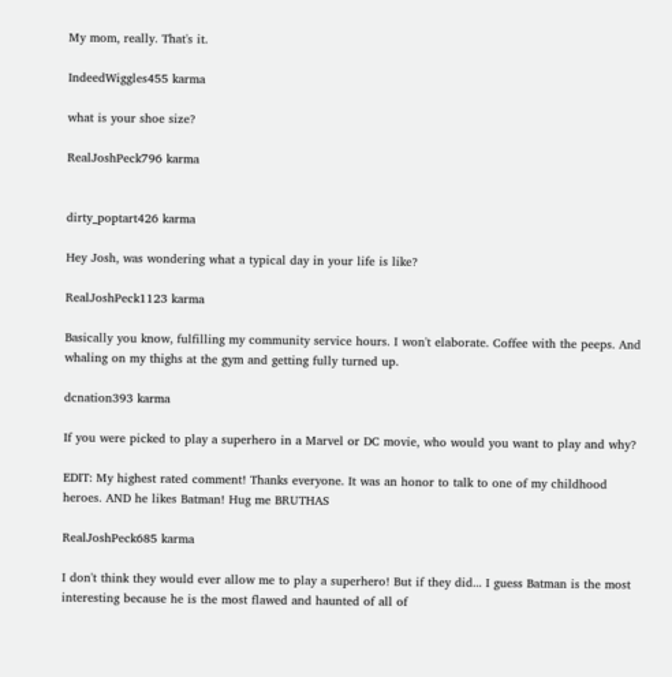My mom, really. That's it.

IndeedWiggles455 karma

what is your shoe size?

RealJoshPeck796 karma


dirty_poptart426 karma

Hey Josh, was wondering what a typical day in your life is like?

RealJoshPeck1123 karma

Basically you know, fulfilling my community service hours. I won't elaborate. Coffee with the peeps. And whaling on my thighs at the gym and getting fully turned up.

dcnation393 karma

If you were picked to play a superhero in a Marvel or DC movie, who would you want to play and why?

EDIT: My highest rated comment! Thanks everyone. It was an honor to talk to one of my childhood heroes. AND he likes Batman! Hug me BRUTHAS

RealJoshPeck685 karma

I don't think they would ever allow me to play a superhero! But if they did... I guess Batman is the most interesting because he is the most flawed and haunted of all of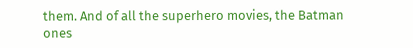them. And of all the superhero movies, the Batman ones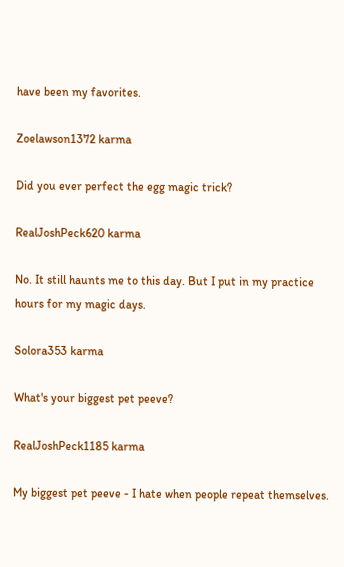have been my favorites.

Zoelawson1372 karma

Did you ever perfect the egg magic trick?

RealJoshPeck620 karma

No. It still haunts me to this day. But I put in my practice hours for my magic days.

Solora353 karma

What's your biggest pet peeve?

RealJoshPeck1185 karma

My biggest pet peeve - I hate when people repeat themselves.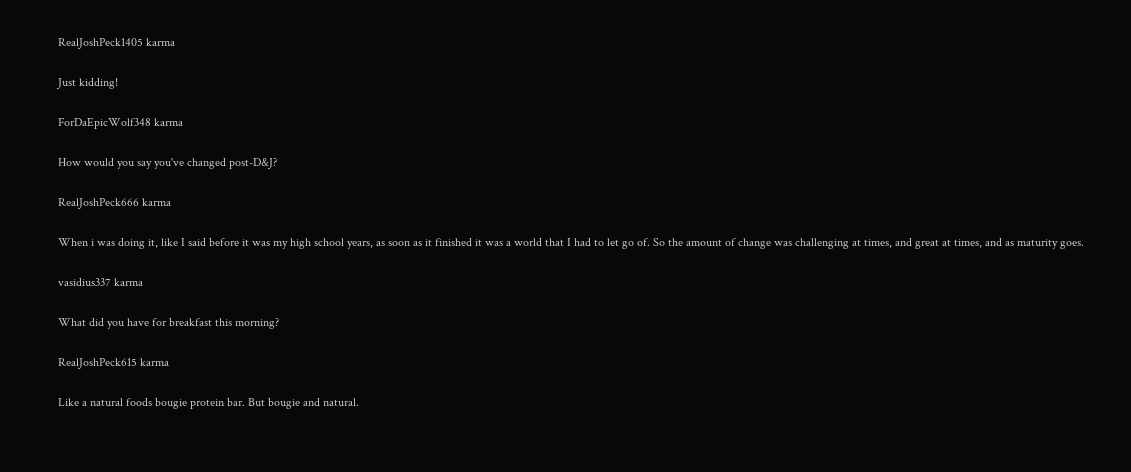RealJoshPeck1405 karma

Just kidding!

ForDaEpicWolf348 karma

How would you say you've changed post-D&J?

RealJoshPeck666 karma

When i was doing it, like I said before it was my high school years, as soon as it finished it was a world that I had to let go of. So the amount of change was challenging at times, and great at times, and as maturity goes.

vasidius337 karma

What did you have for breakfast this morning?

RealJoshPeck615 karma

Like a natural foods bougie protein bar. But bougie and natural.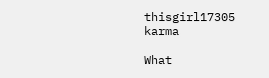thisgirl17305 karma

What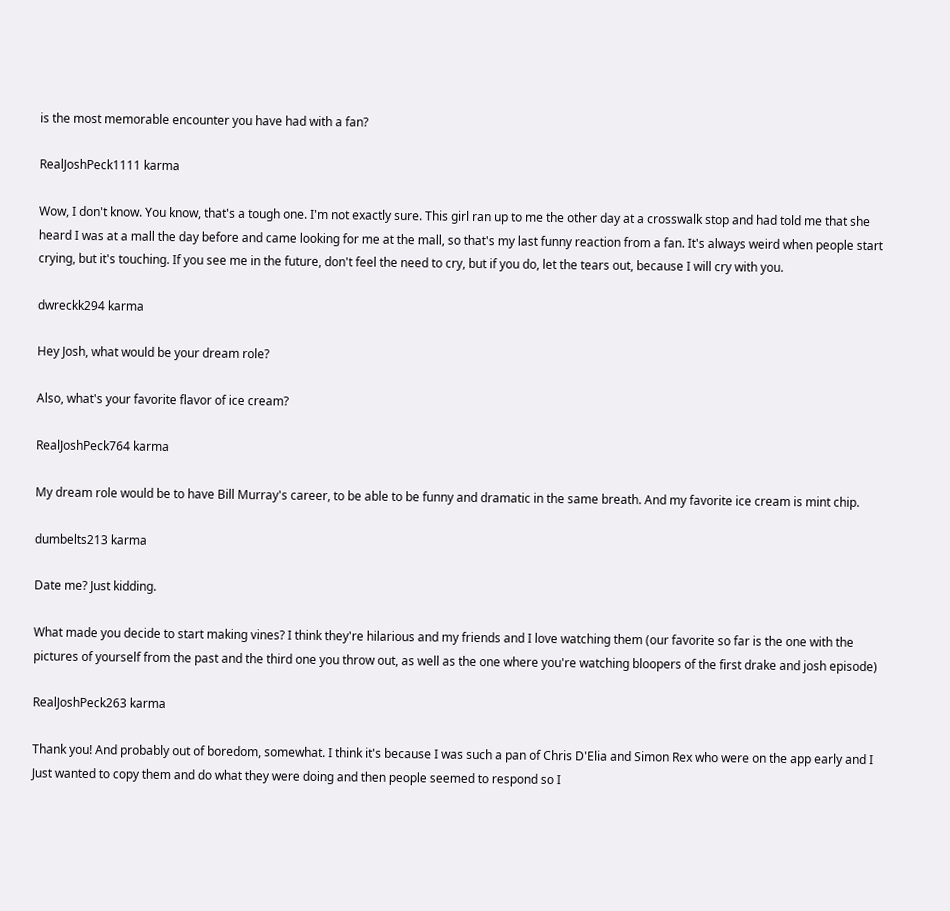is the most memorable encounter you have had with a fan?

RealJoshPeck1111 karma

Wow, I don't know. You know, that's a tough one. I'm not exactly sure. This girl ran up to me the other day at a crosswalk stop and had told me that she heard I was at a mall the day before and came looking for me at the mall, so that's my last funny reaction from a fan. It's always weird when people start crying, but it's touching. If you see me in the future, don't feel the need to cry, but if you do, let the tears out, because I will cry with you.

dwreckk294 karma

Hey Josh, what would be your dream role?

Also, what's your favorite flavor of ice cream?

RealJoshPeck764 karma

My dream role would be to have Bill Murray's career, to be able to be funny and dramatic in the same breath. And my favorite ice cream is mint chip.

dumbelts213 karma

Date me? Just kidding.

What made you decide to start making vines? I think they're hilarious and my friends and I love watching them (our favorite so far is the one with the pictures of yourself from the past and the third one you throw out, as well as the one where you're watching bloopers of the first drake and josh episode)

RealJoshPeck263 karma

Thank you! And probably out of boredom, somewhat. I think it's because I was such a pan of Chris D'Elia and Simon Rex who were on the app early and I Just wanted to copy them and do what they were doing and then people seemed to respond so I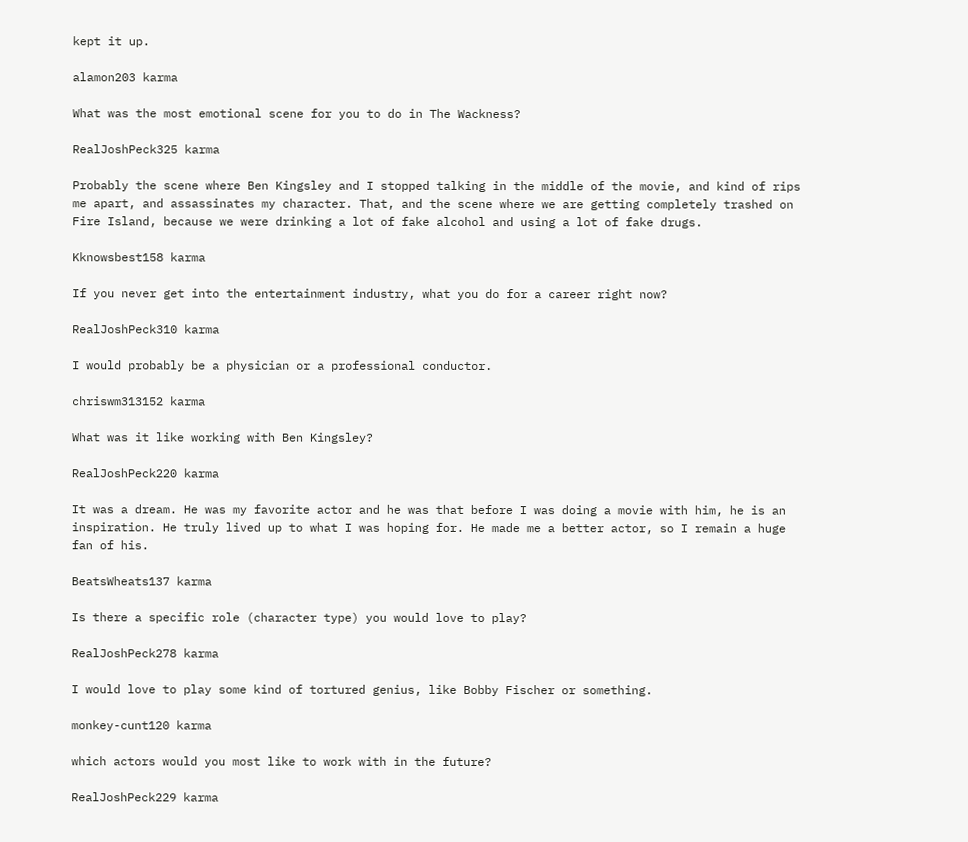kept it up.

alamon203 karma

What was the most emotional scene for you to do in The Wackness?

RealJoshPeck325 karma

Probably the scene where Ben Kingsley and I stopped talking in the middle of the movie, and kind of rips me apart, and assassinates my character. That, and the scene where we are getting completely trashed on Fire Island, because we were drinking a lot of fake alcohol and using a lot of fake drugs.

Kknowsbest158 karma

If you never get into the entertainment industry, what you do for a career right now?

RealJoshPeck310 karma

I would probably be a physician or a professional conductor.

chriswm313152 karma

What was it like working with Ben Kingsley?

RealJoshPeck220 karma

It was a dream. He was my favorite actor and he was that before I was doing a movie with him, he is an inspiration. He truly lived up to what I was hoping for. He made me a better actor, so I remain a huge fan of his.

BeatsWheats137 karma

Is there a specific role (character type) you would love to play?

RealJoshPeck278 karma

I would love to play some kind of tortured genius, like Bobby Fischer or something.

monkey-cunt120 karma

which actors would you most like to work with in the future?

RealJoshPeck229 karma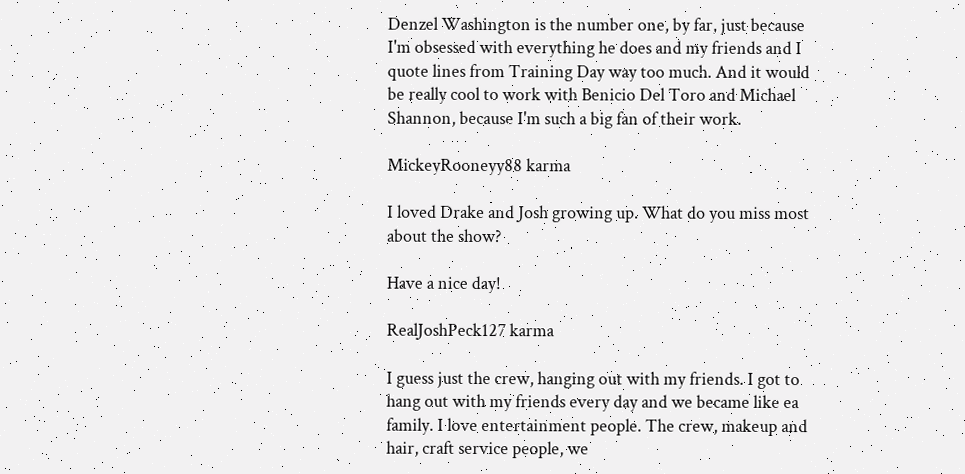Denzel Washington is the number one, by far, just because I'm obsessed with everything he does and my friends and I quote lines from Training Day way too much. And it would be really cool to work with Benicio Del Toro and Michael Shannon, because I'm such a big fan of their work.

MickeyRooneyy88 karma

I loved Drake and Josh growing up. What do you miss most about the show?

Have a nice day!

RealJoshPeck127 karma

I guess just the crew, hanging out with my friends. I got to hang out with my friends every day and we became like ea family. I love entertainment people. The crew, makeup and hair, craft service people, we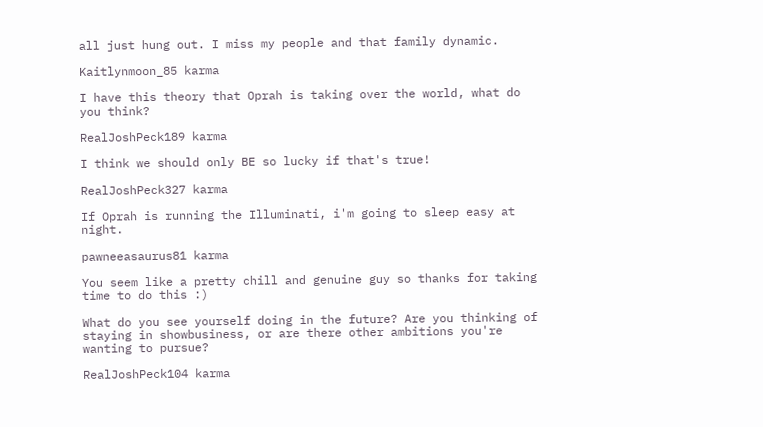all just hung out. I miss my people and that family dynamic.

Kaitlynmoon_85 karma

I have this theory that Oprah is taking over the world, what do you think?

RealJoshPeck189 karma

I think we should only BE so lucky if that's true!

RealJoshPeck327 karma

If Oprah is running the Illuminati, i'm going to sleep easy at night.

pawneeasaurus81 karma

You seem like a pretty chill and genuine guy so thanks for taking time to do this :)

What do you see yourself doing in the future? Are you thinking of staying in showbusiness, or are there other ambitions you're wanting to pursue?

RealJoshPeck104 karma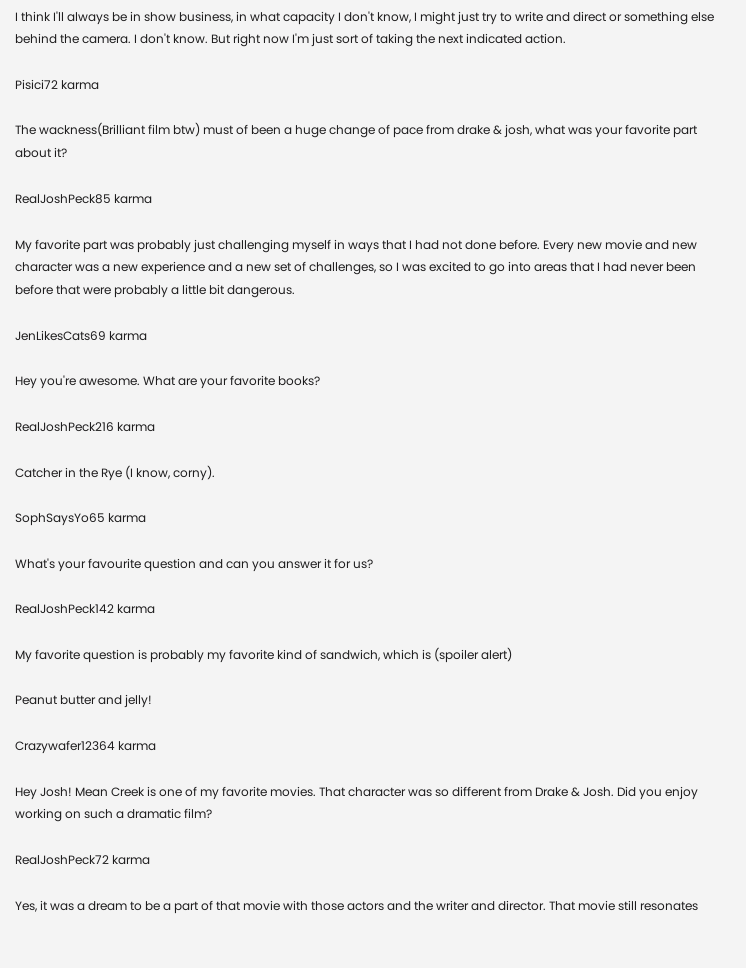I think I'll always be in show business, in what capacity I don't know, I might just try to write and direct or something else behind the camera. I don't know. But right now I'm just sort of taking the next indicated action.

Pisici72 karma

The wackness(Brilliant film btw) must of been a huge change of pace from drake & josh, what was your favorite part about it?

RealJoshPeck85 karma

My favorite part was probably just challenging myself in ways that I had not done before. Every new movie and new character was a new experience and a new set of challenges, so I was excited to go into areas that I had never been before that were probably a little bit dangerous.

JenLikesCats69 karma

Hey you're awesome. What are your favorite books?

RealJoshPeck216 karma

Catcher in the Rye (I know, corny).

SophSaysYo65 karma

What's your favourite question and can you answer it for us?

RealJoshPeck142 karma

My favorite question is probably my favorite kind of sandwich, which is (spoiler alert)

Peanut butter and jelly!

Crazywafer12364 karma

Hey Josh! Mean Creek is one of my favorite movies. That character was so different from Drake & Josh. Did you enjoy working on such a dramatic film?

RealJoshPeck72 karma

Yes, it was a dream to be a part of that movie with those actors and the writer and director. That movie still resonates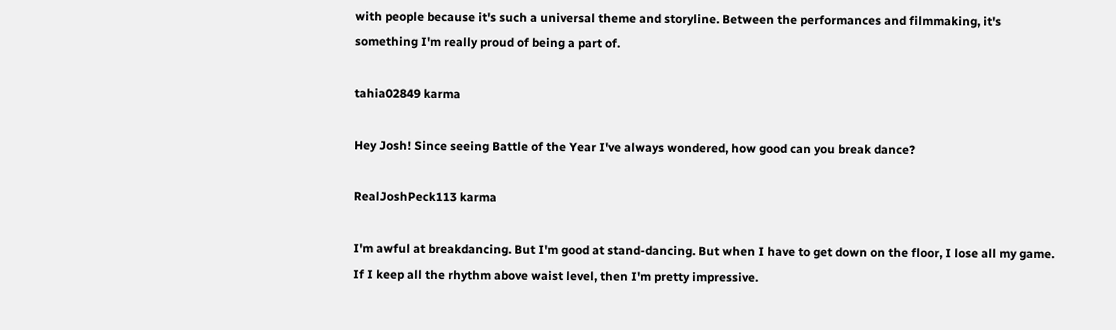with people because it's such a universal theme and storyline. Between the performances and filmmaking, it's something I'm really proud of being a part of.

tahia02849 karma

Hey Josh! Since seeing Battle of the Year I've always wondered, how good can you break dance?

RealJoshPeck113 karma

I'm awful at breakdancing. But I'm good at stand-dancing. But when I have to get down on the floor, I lose all my game. If I keep all the rhythm above waist level, then I'm pretty impressive.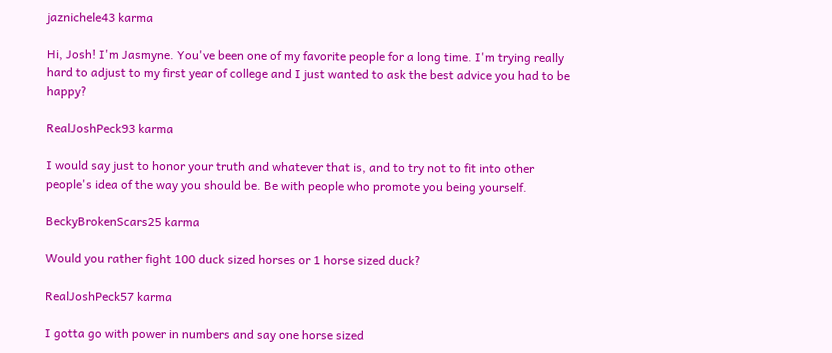jaznichele43 karma

Hi, Josh! I'm Jasmyne. You've been one of my favorite people for a long time. I'm trying really hard to adjust to my first year of college and I just wanted to ask the best advice you had to be happy?

RealJoshPeck93 karma

I would say just to honor your truth and whatever that is, and to try not to fit into other people's idea of the way you should be. Be with people who promote you being yourself.

BeckyBrokenScars25 karma

Would you rather fight 100 duck sized horses or 1 horse sized duck?

RealJoshPeck57 karma

I gotta go with power in numbers and say one horse sized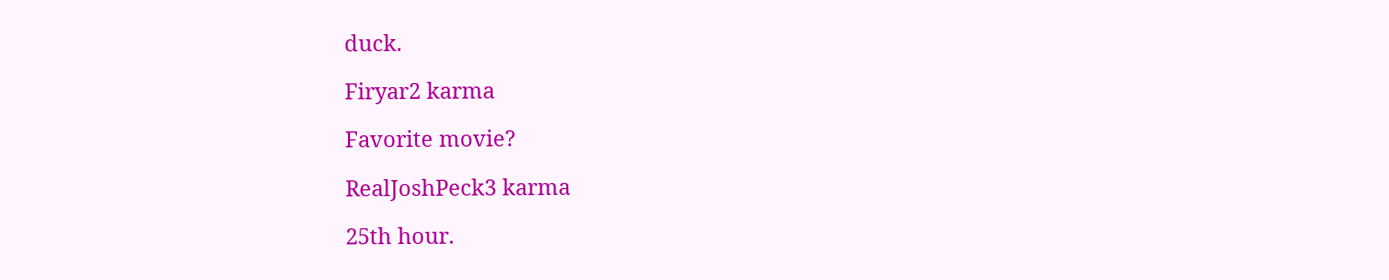duck.

Firyar2 karma

Favorite movie?

RealJoshPeck3 karma

25th hour.